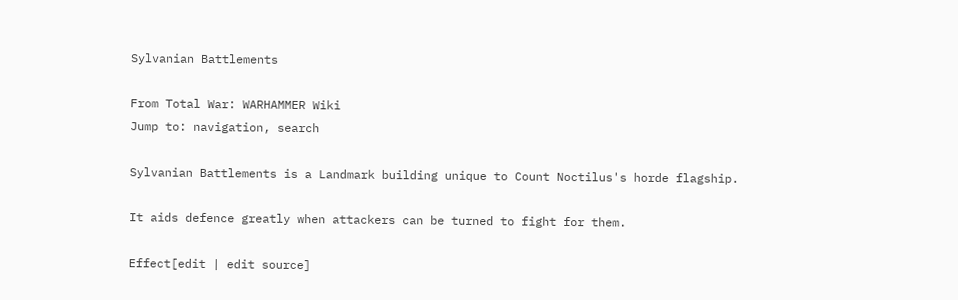Sylvanian Battlements

From Total War: WARHAMMER Wiki
Jump to: navigation, search

Sylvanian Battlements is a Landmark building unique to Count Noctilus's horde flagship.

It aids defence greatly when attackers can be turned to fight for them.

Effect[edit | edit source]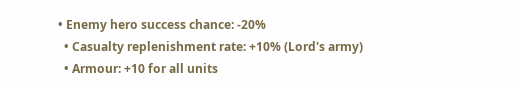• Enemy hero success chance: -20%
  • Casualty replenishment rate: +10% (Lord's army)
  • Armour: +10 for all units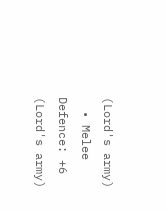(Lord's army)
  • Melee Defence: +6 (Lord's army)